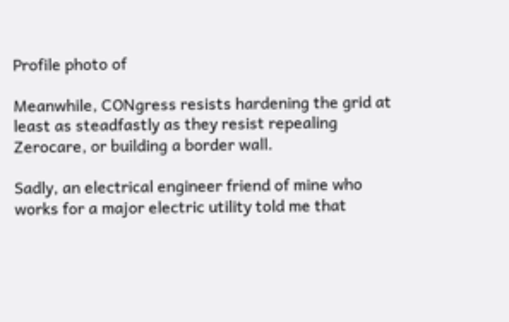Profile photo of

Meanwhile, CONgress resists hardening the grid at least as steadfastly as they resist repealing Zerocare, or building a border wall.

Sadly, an electrical engineer friend of mine who works for a major electric utility told me that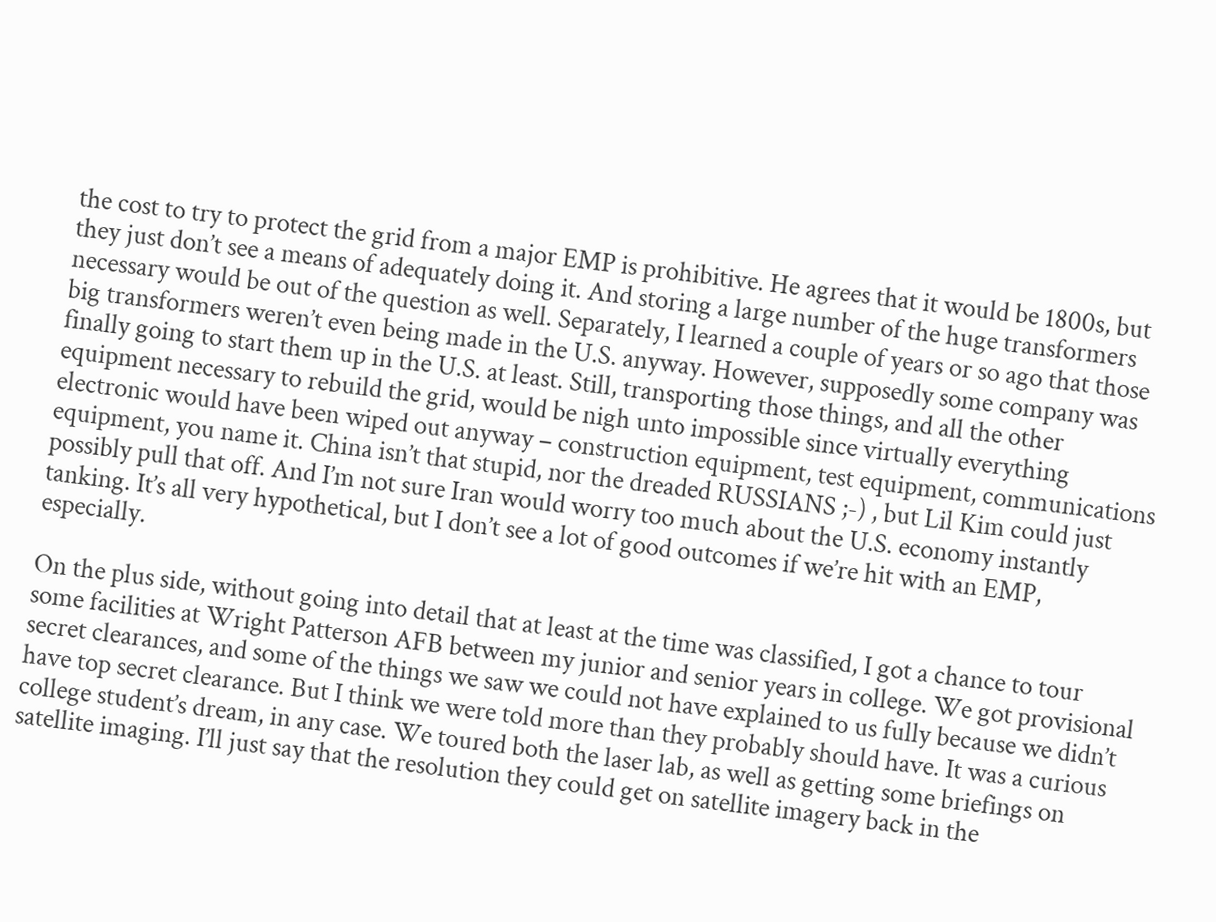the cost to try to protect the grid from a major EMP is prohibitive. He agrees that it would be 1800s, but they just don’t see a means of adequately doing it. And storing a large number of the huge transformers necessary would be out of the question as well. Separately, I learned a couple of years or so ago that those big transformers weren’t even being made in the U.S. anyway. However, supposedly some company was finally going to start them up in the U.S. at least. Still, transporting those things, and all the other equipment necessary to rebuild the grid, would be nigh unto impossible since virtually everything electronic would have been wiped out anyway – construction equipment, test equipment, communications equipment, you name it. China isn’t that stupid, nor the dreaded RUSSIANS ;-) , but Lil Kim could just possibly pull that off. And I’m not sure Iran would worry too much about the U.S. economy instantly tanking. It’s all very hypothetical, but I don’t see a lot of good outcomes if we’re hit with an EMP, especially.

On the plus side, without going into detail that at least at the time was classified, I got a chance to tour some facilities at Wright Patterson AFB between my junior and senior years in college. We got provisional secret clearances, and some of the things we saw we could not have explained to us fully because we didn’t have top secret clearance. But I think we were told more than they probably should have. It was a curious college student’s dream, in any case. We toured both the laser lab, as well as getting some briefings on satellite imaging. I’ll just say that the resolution they could get on satellite imagery back in the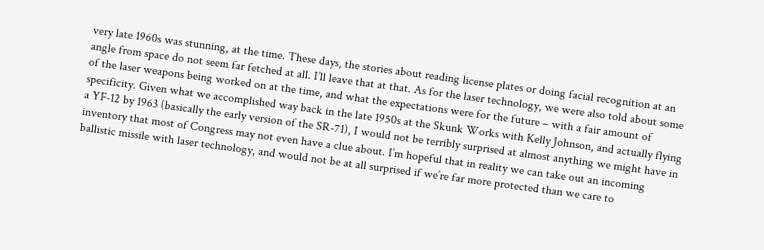very late 1960s was stunning, at the time. These days, the stories about reading license plates or doing facial recognition at an angle from space do not seem far fetched at all. I’ll leave that at that. As for the laser technology, we were also told about some of the laser weapons being worked on at the time, and what the expectations were for the future – with a fair amount of specificity. Given what we accomplished way back in the late 1950s at the Skunk Works with Kelly Johnson, and actually flying a YF-12 by 1963 (basically the early version of the SR-71), I would not be terribly surprised at almost anything we might have in inventory that most of Congress may not even have a clue about. I’m hopeful that in reality we can take out an incoming ballistic missile with laser technology, and would not be at all surprised if we’re far more protected than we care to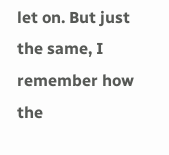let on. But just the same, I remember how the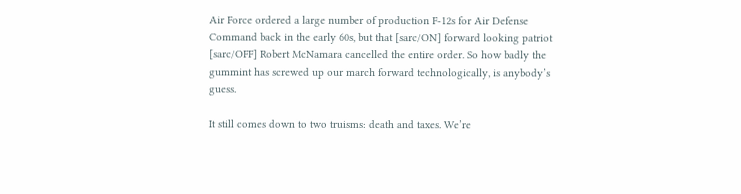Air Force ordered a large number of production F-12s for Air Defense Command back in the early 60s, but that [sarc/ON] forward looking patriot [sarc/OFF] Robert McNamara cancelled the entire order. So how badly the gummint has screwed up our march forward technologically, is anybody’s guess.

It still comes down to two truisms: death and taxes. We’re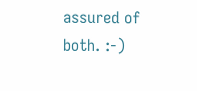assured of both. :-)